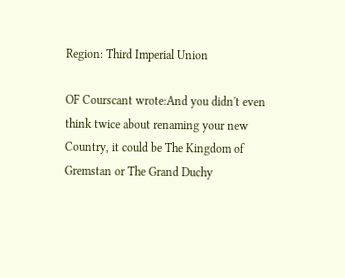Region: Third Imperial Union

OF Courscant wrote:And you didn't even think twice about renaming your new Country, it could be The Kingdom of Gremstan or The Grand Duchy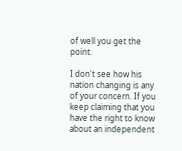of well you get the point.

I don't see how his nation changing is any of your concern. If you keep claiming that you have the right to know about an independent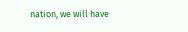nation, we will have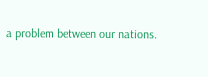a problem between our nations.